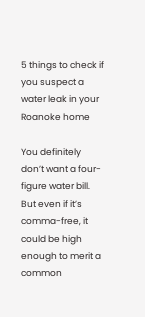5 things to check if you suspect a water leak in your Roanoke home

You definitely don’t want a four-figure water bill. But even if it’s comma-free, it could be high enough to merit a common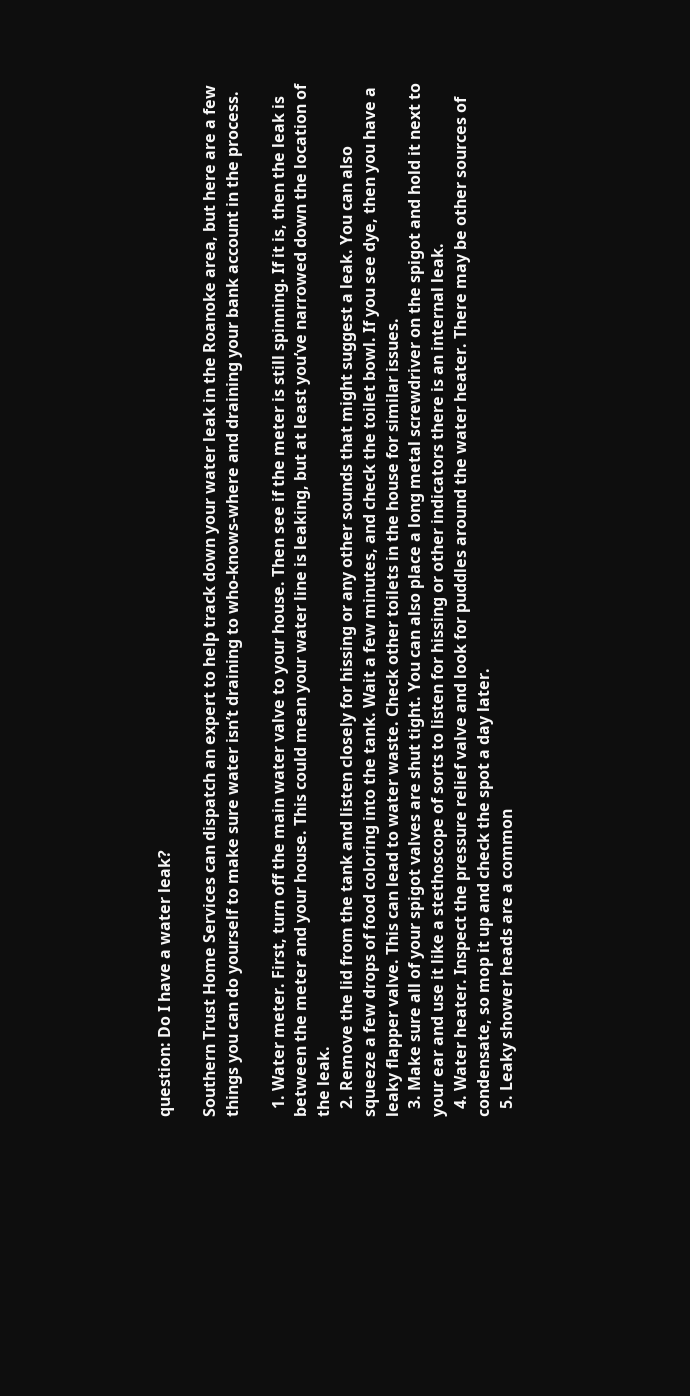question: Do I have a water leak?

Southern Trust Home Services can dispatch an expert to help track down your water leak in the Roanoke area, but here are a few things you can do yourself to make sure water isn’t draining to who-knows-where and draining your bank account in the process.

  1. Water meter. First, turn off the main water valve to your house. Then see if the meter is still spinning. If it is, then the leak is between the meter and your house. This could mean your water line is leaking, but at least you’ve narrowed down the location of the leak.
  2. Remove the lid from the tank and listen closely for hissing or any other sounds that might suggest a leak. You can also squeeze a few drops of food coloring into the tank. Wait a few minutes, and check the toilet bowl. If you see dye, then you have a leaky flapper valve. This can lead to water waste. Check other toilets in the house for similar issues.
  3. Make sure all of your spigot valves are shut tight. You can also place a long metal screwdriver on the spigot and hold it next to your ear and use it like a stethoscope of sorts to listen for hissing or other indicators there is an internal leak.
  4. Water heater. Inspect the pressure relief valve and look for puddles around the water heater. There may be other sources of condensate, so mop it up and check the spot a day later.
  5. Leaky shower heads are a common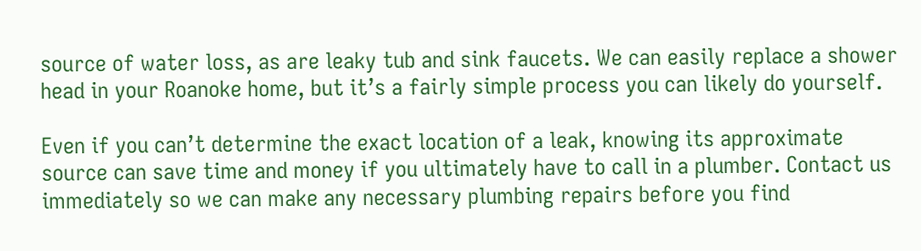source of water loss, as are leaky tub and sink faucets. We can easily replace a shower head in your Roanoke home, but it’s a fairly simple process you can likely do yourself.

Even if you can’t determine the exact location of a leak, knowing its approximate source can save time and money if you ultimately have to call in a plumber. Contact us immediately so we can make any necessary plumbing repairs before you find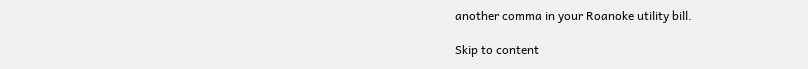another comma in your Roanoke utility bill.

Skip to content